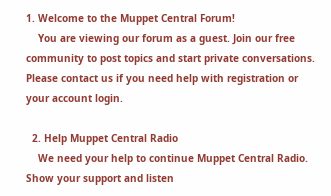1. Welcome to the Muppet Central Forum!
    You are viewing our forum as a guest. Join our free community to post topics and start private conversations. Please contact us if you need help with registration or your account login.

  2. Help Muppet Central Radio
    We need your help to continue Muppet Central Radio. Show your support and listen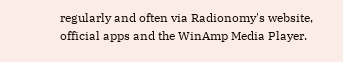regularly and often via Radionomy's website, official apps and the WinAmp Media Player.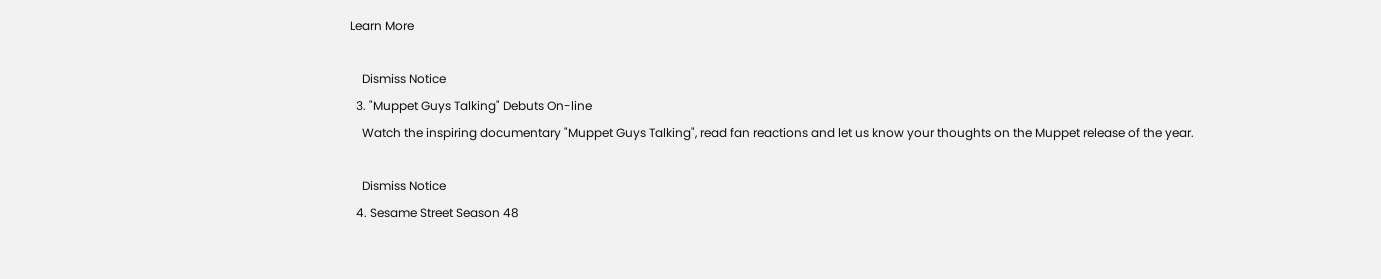Learn More

    Dismiss Notice
  3. "Muppet Guys Talking" Debuts On-line
    Watch the inspiring documentary "Muppet Guys Talking", read fan reactions and let us know your thoughts on the Muppet release of the year.

    Dismiss Notice
  4. Sesame Street Season 48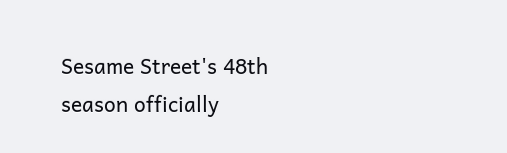Sesame Street's 48th season officially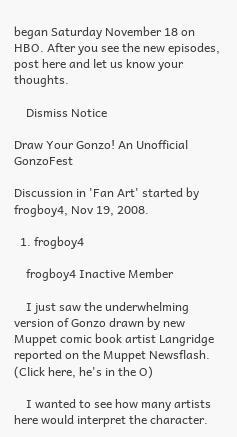began Saturday November 18 on HBO. After you see the new episodes, post here and let us know your thoughts.

    Dismiss Notice

Draw Your Gonzo! An Unofficial GonzoFest

Discussion in 'Fan Art' started by frogboy4, Nov 19, 2008.

  1. frogboy4

    frogboy4 Inactive Member

    I just saw the underwhelming version of Gonzo drawn by new Muppet comic book artist Langridge reported on the Muppet Newsflash. (Click here, he's in the O)

    I wanted to see how many artists here would interpret the character.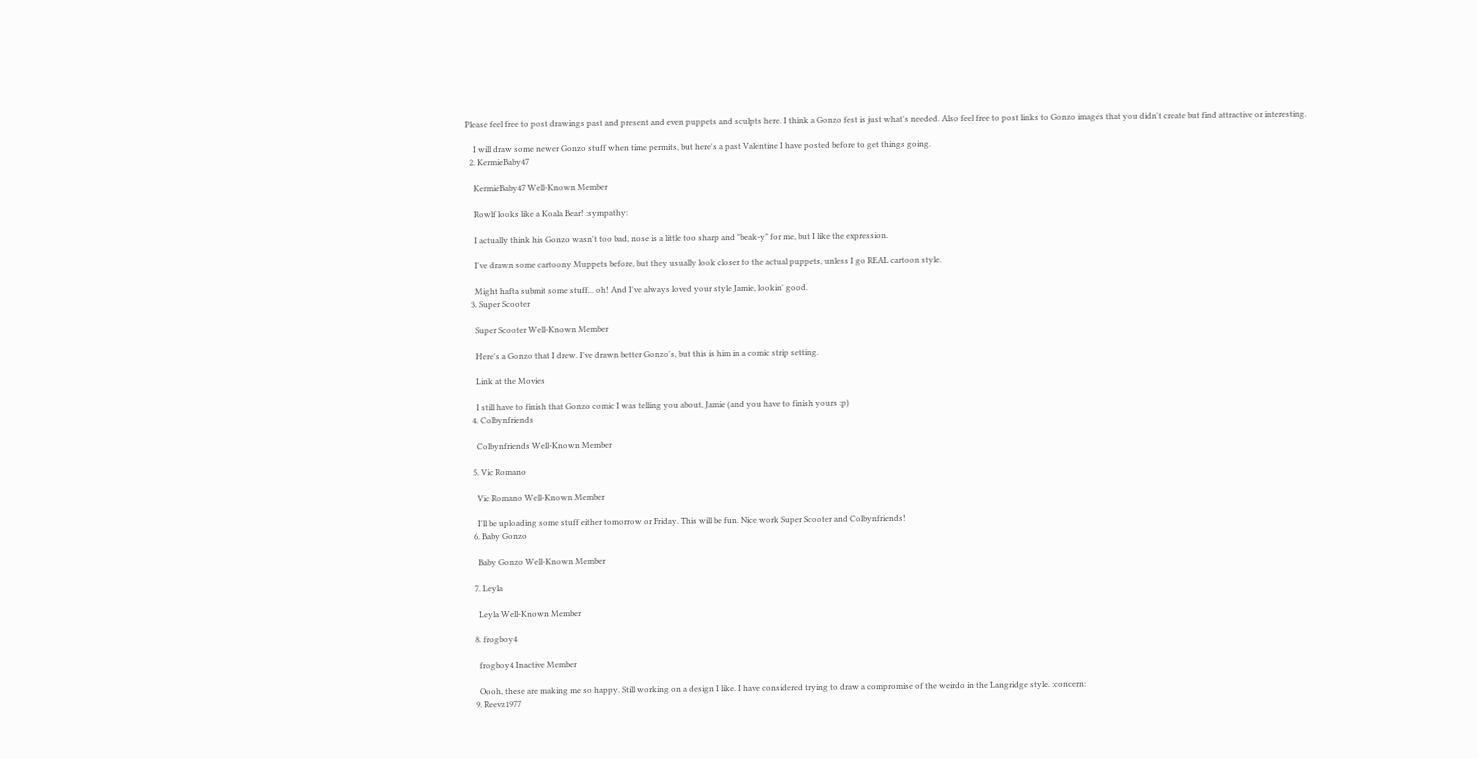Please feel free to post drawings past and present and even puppets and sculpts here. I think a Gonzo fest is just what's needed. Also feel free to post links to Gonzo images that you didn't create but find attractive or interesting.

    I will draw some newer Gonzo stuff when time permits, but here's a past Valentine I have posted before to get things going.
  2. KermieBaby47

    KermieBaby47 Well-Known Member

    Rowlf looks like a Koala Bear! :sympathy:

    I actually think his Gonzo wasn't too bad, nose is a little too sharp and "beak-y" for me, but I like the expression.

    I've drawn some cartoony Muppets before, but they usually look closer to the actual puppets, unless I go REAL cartoon style.

    Might hafta submit some stuff... oh! And I've always loved your style Jamie, lookin' good.
  3. Super Scooter

    Super Scooter Well-Known Member

    Here's a Gonzo that I drew. I've drawn better Gonzo's, but this is him in a comic strip setting.

    Link at the Movies

    I still have to finish that Gonzo comic I was telling you about, Jamie (and you have to finish yours :p)
  4. Colbynfriends

    Colbynfriends Well-Known Member

  5. Vic Romano

    Vic Romano Well-Known Member

    I'll be uploading some stuff either tomorrow or Friday. This will be fun. Nice work Super Scooter and Colbynfriends!
  6. Baby Gonzo

    Baby Gonzo Well-Known Member

  7. Leyla

    Leyla Well-Known Member

  8. frogboy4

    frogboy4 Inactive Member

    Oooh, these are making me so happy. Still working on a design I like. I have considered trying to draw a compromise of the weirdo in the Langridge style. :concern:
  9. Reevz1977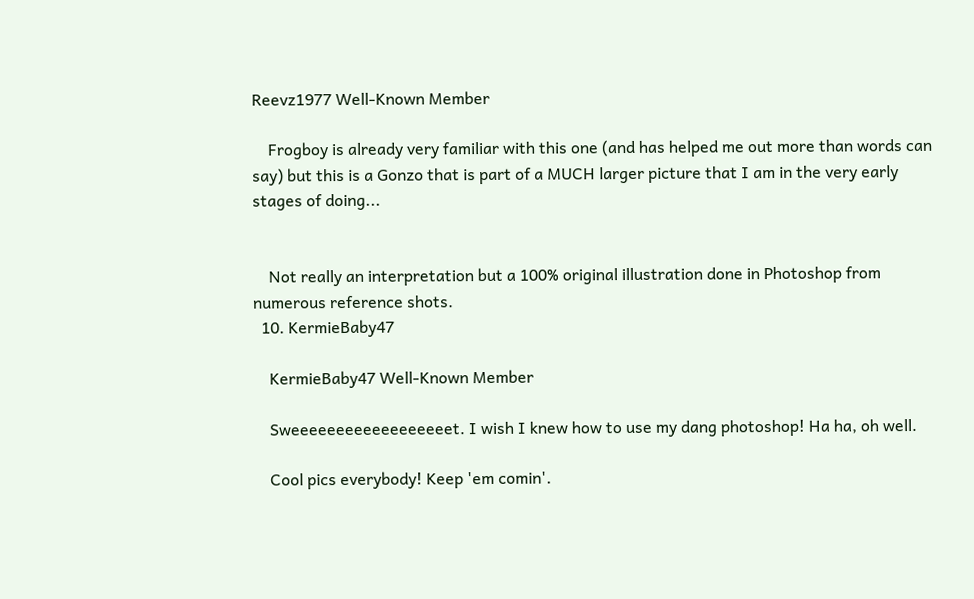Reevz1977 Well-Known Member

    Frogboy is already very familiar with this one (and has helped me out more than words can say) but this is a Gonzo that is part of a MUCH larger picture that I am in the very early stages of doing...


    Not really an interpretation but a 100% original illustration done in Photoshop from numerous reference shots.
  10. KermieBaby47

    KermieBaby47 Well-Known Member

    Sweeeeeeeeeeeeeeeeeet. I wish I knew how to use my dang photoshop! Ha ha, oh well.

    Cool pics everybody! Keep 'em comin'.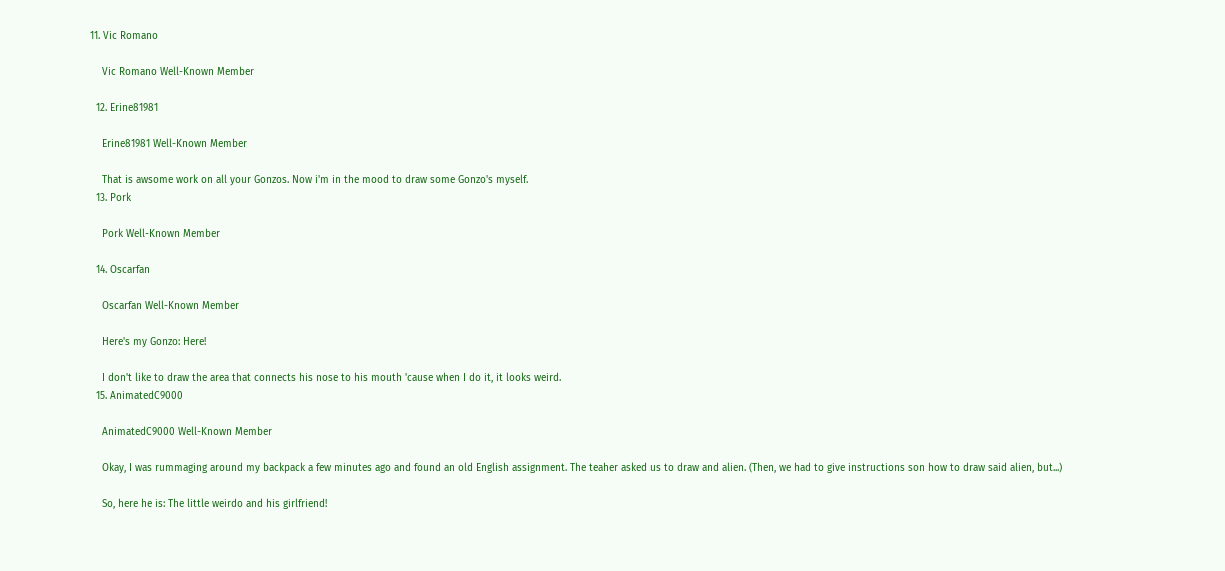11. Vic Romano

    Vic Romano Well-Known Member

  12. Erine81981

    Erine81981 Well-Known Member

    That is awsome work on all your Gonzos. Now i'm in the mood to draw some Gonzo's myself.
  13. Pork

    Pork Well-Known Member

  14. Oscarfan

    Oscarfan Well-Known Member

    Here's my Gonzo: Here!

    I don't like to draw the area that connects his nose to his mouth 'cause when I do it, it looks weird.
  15. AnimatedC9000

    AnimatedC9000 Well-Known Member

    Okay, I was rummaging around my backpack a few minutes ago and found an old English assignment. The teaher asked us to draw and alien. (Then, we had to give instructions son how to draw said alien, but...)

    So, here he is: The little weirdo and his girlfriend!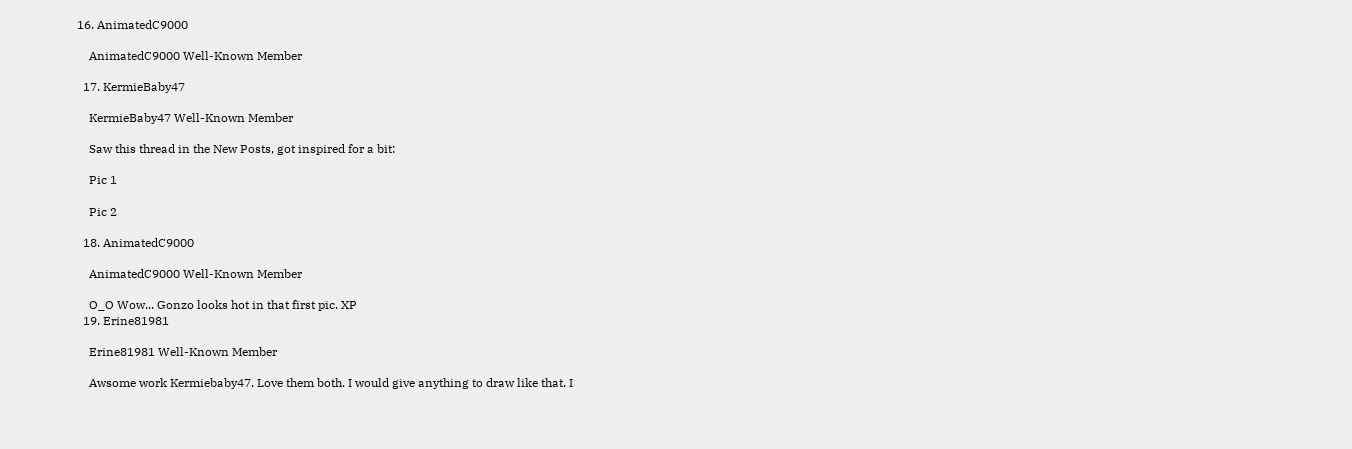16. AnimatedC9000

    AnimatedC9000 Well-Known Member

  17. KermieBaby47

    KermieBaby47 Well-Known Member

    Saw this thread in the New Posts, got inspired for a bit:

    Pic 1

    Pic 2

  18. AnimatedC9000

    AnimatedC9000 Well-Known Member

    O_O Wow... Gonzo looks hot in that first pic. XP
  19. Erine81981

    Erine81981 Well-Known Member

    Awsome work Kermiebaby47. Love them both. I would give anything to draw like that. I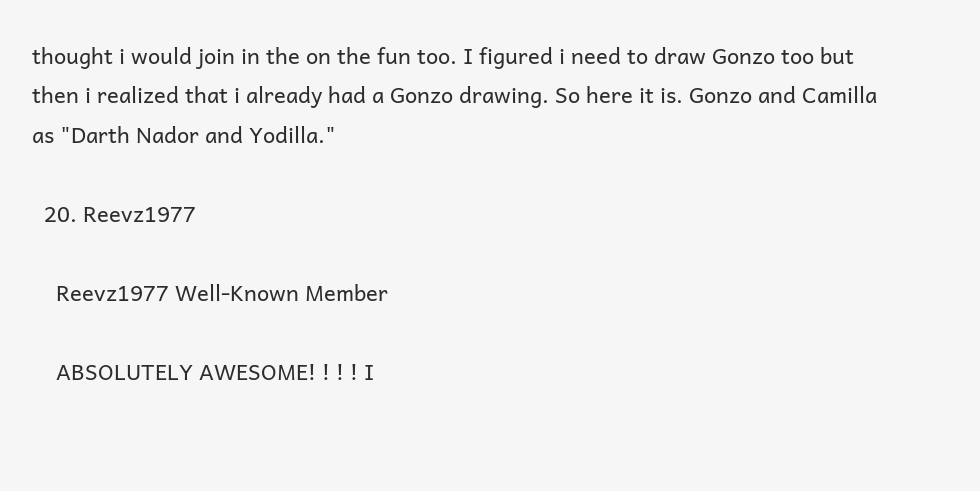thought i would join in the on the fun too. I figured i need to draw Gonzo too but then i realized that i already had a Gonzo drawing. So here it is. Gonzo and Camilla as "Darth Nador and Yodilla."

  20. Reevz1977

    Reevz1977 Well-Known Member

    ABSOLUTELY AWESOME! ! ! ! I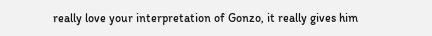really love your interpretation of Gonzo, it really gives him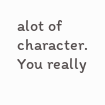alot of character. You really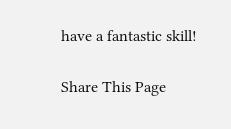have a fantastic skill!

Share This Page